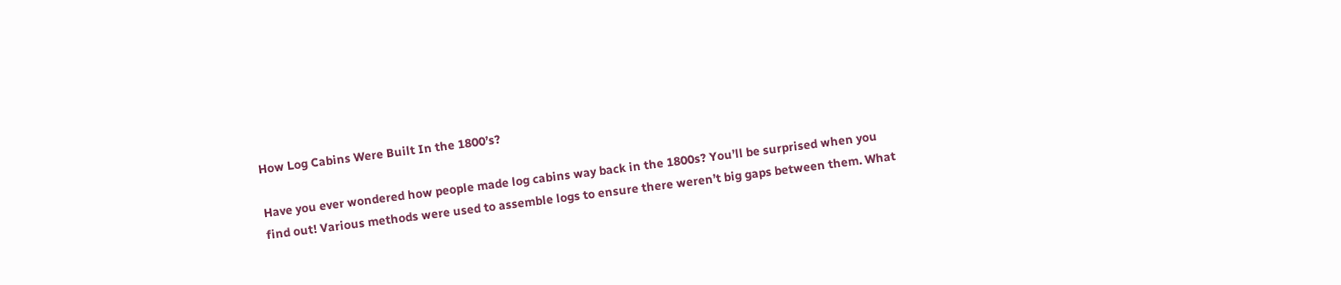How Log Cabins Were Built In the 1800’s?

Have you ever wondered how people made log cabins way back in the 1800s? You’ll be surprised when you find out! Various methods were used to assemble logs to ensure there weren’t big gaps between them. What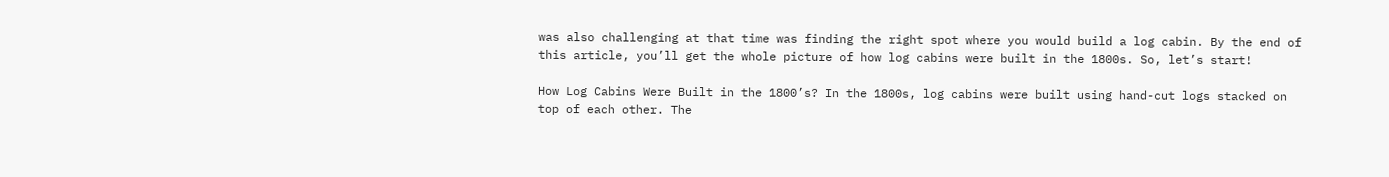was also challenging at that time was finding the right spot where you would build a log cabin. By the end of this article, you’ll get the whole picture of how log cabins were built in the 1800s. So, let’s start!

How Log Cabins Were Built in the 1800’s? In the 1800s, log cabins were built using hand-cut logs stacked on top of each other. The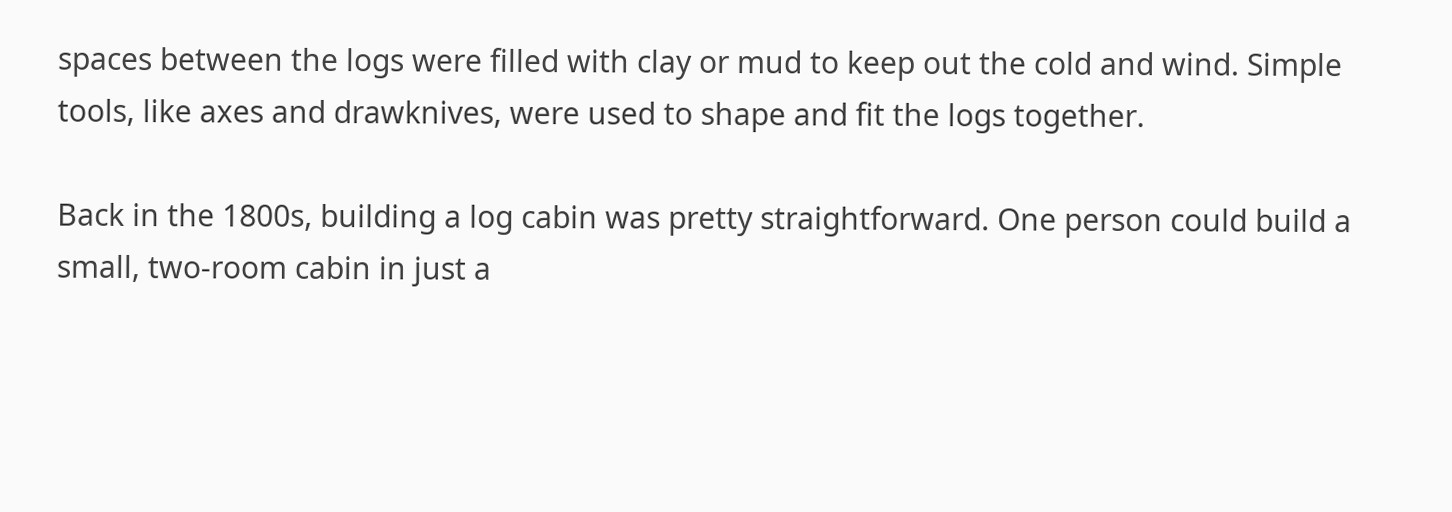spaces between the logs were filled with clay or mud to keep out the cold and wind. Simple tools, like axes and drawknives, were used to shape and fit the logs together.

Back in the 1800s, building a log cabin was pretty straightforward. One person could build a small, two-room cabin in just a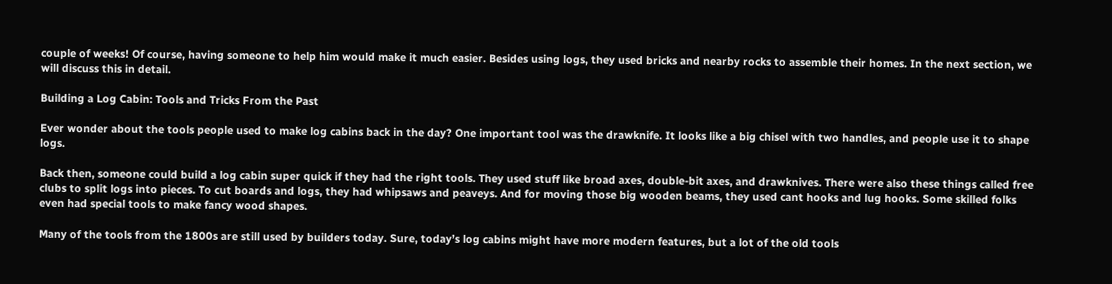couple of weeks! Of course, having someone to help him would make it much easier. Besides using logs, they used bricks and nearby rocks to assemble their homes. In the next section, we will discuss this in detail.

Building a Log Cabin: Tools and Tricks From the Past

Ever wonder about the tools people used to make log cabins back in the day? One important tool was the drawknife. It looks like a big chisel with two handles, and people use it to shape logs.

Back then, someone could build a log cabin super quick if they had the right tools. They used stuff like broad axes, double-bit axes, and drawknives. There were also these things called free clubs to split logs into pieces. To cut boards and logs, they had whipsaws and peaveys. And for moving those big wooden beams, they used cant hooks and lug hooks. Some skilled folks even had special tools to make fancy wood shapes.

Many of the tools from the 1800s are still used by builders today. Sure, today’s log cabins might have more modern features, but a lot of the old tools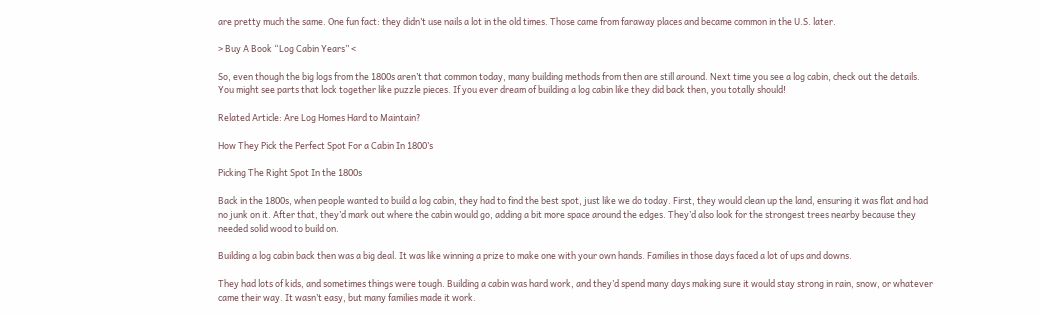are pretty much the same. One fun fact: they didn’t use nails a lot in the old times. Those came from faraway places and became common in the U.S. later.

> Buy A Book “Log Cabin Years” <

So, even though the big logs from the 1800s aren’t that common today, many building methods from then are still around. Next time you see a log cabin, check out the details. You might see parts that lock together like puzzle pieces. If you ever dream of building a log cabin like they did back then, you totally should!

Related Article: Are Log Homes Hard to Maintain?

How They Pick the Perfect Spot For a Cabin In 1800’s

Picking The Right Spot In the 1800s

Back in the 1800s, when people wanted to build a log cabin, they had to find the best spot, just like we do today. First, they would clean up the land, ensuring it was flat and had no junk on it. After that, they’d mark out where the cabin would go, adding a bit more space around the edges. They’d also look for the strongest trees nearby because they needed solid wood to build on.

Building a log cabin back then was a big deal. It was like winning a prize to make one with your own hands. Families in those days faced a lot of ups and downs.

They had lots of kids, and sometimes things were tough. Building a cabin was hard work, and they’d spend many days making sure it would stay strong in rain, snow, or whatever came their way. It wasn’t easy, but many families made it work.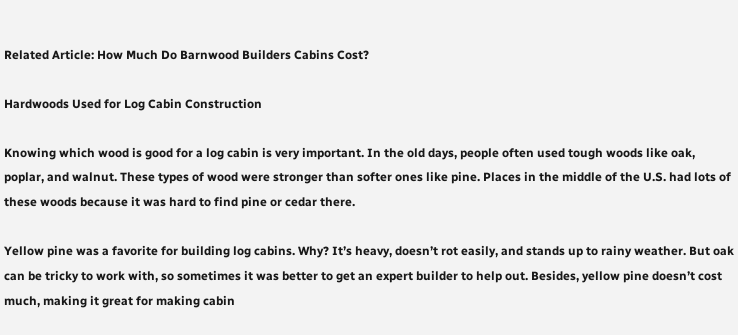Related Article: How Much Do Barnwood Builders Cabins Cost?

Hardwoods Used for Log Cabin Construction

Knowing which wood is good for a log cabin is very important. In the old days, people often used tough woods like oak, poplar, and walnut. These types of wood were stronger than softer ones like pine. Places in the middle of the U.S. had lots of these woods because it was hard to find pine or cedar there.

Yellow pine was a favorite for building log cabins. Why? It’s heavy, doesn’t rot easily, and stands up to rainy weather. But oak can be tricky to work with, so sometimes it was better to get an expert builder to help out. Besides, yellow pine doesn’t cost much, making it great for making cabin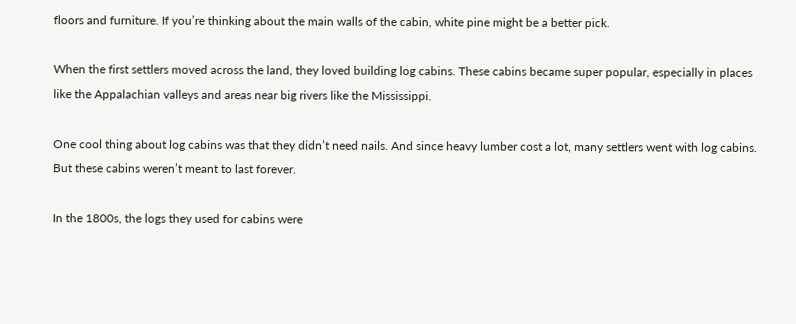floors and furniture. If you’re thinking about the main walls of the cabin, white pine might be a better pick.

When the first settlers moved across the land, they loved building log cabins. These cabins became super popular, especially in places like the Appalachian valleys and areas near big rivers like the Mississippi.

One cool thing about log cabins was that they didn’t need nails. And since heavy lumber cost a lot, many settlers went with log cabins. But these cabins weren’t meant to last forever.

In the 1800s, the logs they used for cabins were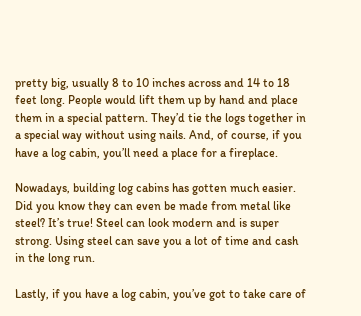pretty big, usually 8 to 10 inches across and 14 to 18 feet long. People would lift them up by hand and place them in a special pattern. They’d tie the logs together in a special way without using nails. And, of course, if you have a log cabin, you’ll need a place for a fireplace.

Nowadays, building log cabins has gotten much easier. Did you know they can even be made from metal like steel? It’s true! Steel can look modern and is super strong. Using steel can save you a lot of time and cash in the long run.

Lastly, if you have a log cabin, you’ve got to take care of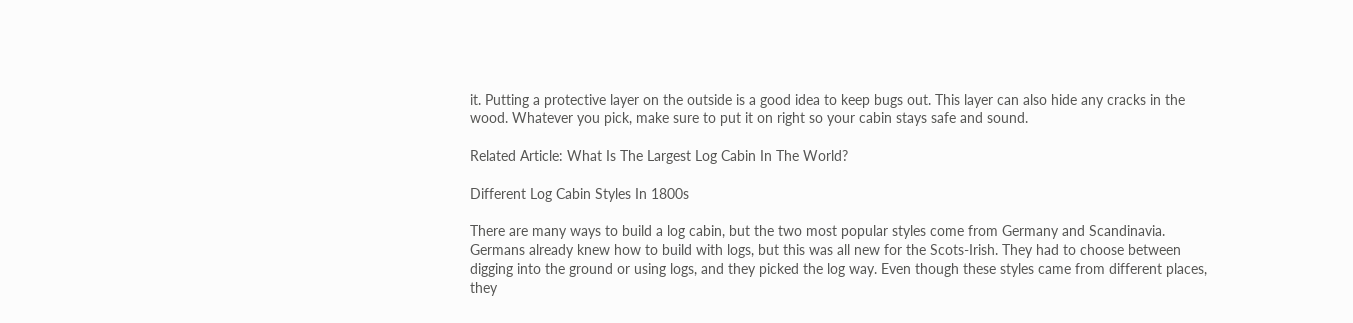it. Putting a protective layer on the outside is a good idea to keep bugs out. This layer can also hide any cracks in the wood. Whatever you pick, make sure to put it on right so your cabin stays safe and sound.

Related Article: What Is The Largest Log Cabin In The World?

Different Log Cabin Styles In 1800s

There are many ways to build a log cabin, but the two most popular styles come from Germany and Scandinavia. Germans already knew how to build with logs, but this was all new for the Scots-Irish. They had to choose between digging into the ground or using logs, and they picked the log way. Even though these styles came from different places, they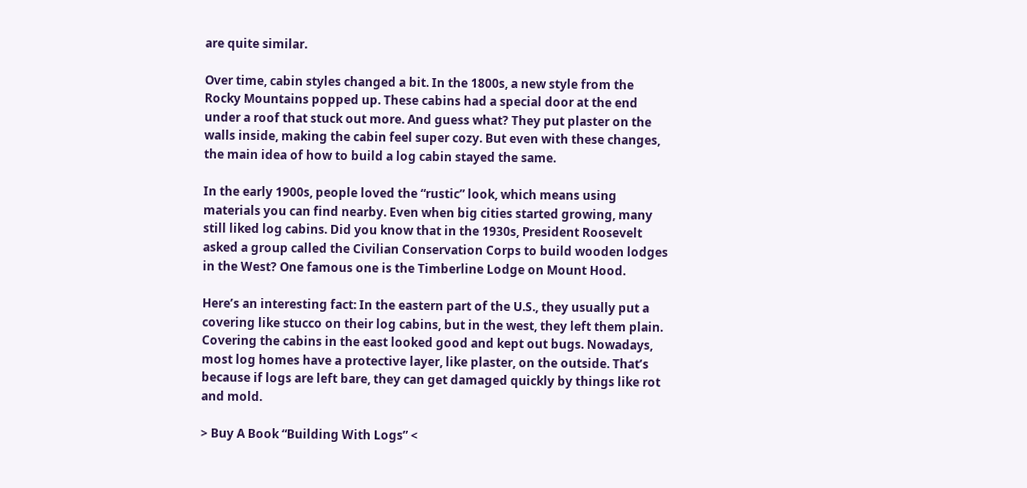are quite similar.

Over time, cabin styles changed a bit. In the 1800s, a new style from the Rocky Mountains popped up. These cabins had a special door at the end under a roof that stuck out more. And guess what? They put plaster on the walls inside, making the cabin feel super cozy. But even with these changes, the main idea of how to build a log cabin stayed the same.

In the early 1900s, people loved the “rustic” look, which means using materials you can find nearby. Even when big cities started growing, many still liked log cabins. Did you know that in the 1930s, President Roosevelt asked a group called the Civilian Conservation Corps to build wooden lodges in the West? One famous one is the Timberline Lodge on Mount Hood.

Here’s an interesting fact: In the eastern part of the U.S., they usually put a covering like stucco on their log cabins, but in the west, they left them plain. Covering the cabins in the east looked good and kept out bugs. Nowadays, most log homes have a protective layer, like plaster, on the outside. That’s because if logs are left bare, they can get damaged quickly by things like rot and mold.

> Buy A Book “Building With Logs” <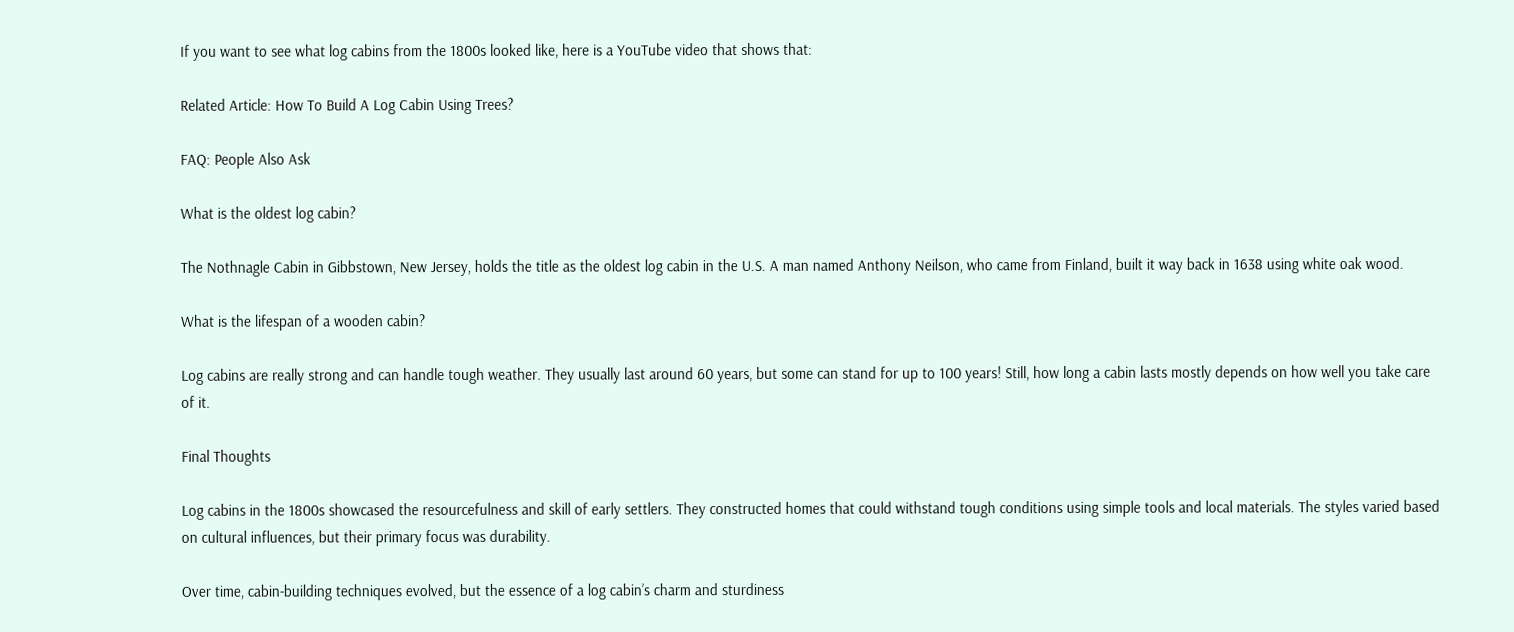If you want to see what log cabins from the 1800s looked like, here is a YouTube video that shows that:

Related Article: How To Build A Log Cabin Using Trees?

FAQ: People Also Ask

What is the oldest log cabin?

The Nothnagle Cabin in Gibbstown, New Jersey, holds the title as the oldest log cabin in the U.S. A man named Anthony Neilson, who came from Finland, built it way back in 1638 using white oak wood.

What is the lifespan of a wooden cabin?

Log cabins are really strong and can handle tough weather. They usually last around 60 years, but some can stand for up to 100 years! Still, how long a cabin lasts mostly depends on how well you take care of it.

Final Thoughts

Log cabins in the 1800s showcased the resourcefulness and skill of early settlers. They constructed homes that could withstand tough conditions using simple tools and local materials. The styles varied based on cultural influences, but their primary focus was durability.

Over time, cabin-building techniques evolved, but the essence of a log cabin’s charm and sturdiness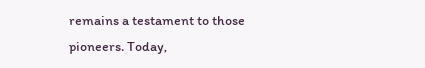remains a testament to those pioneers. Today,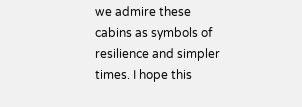we admire these cabins as symbols of resilience and simpler times. I hope this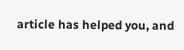article has helped you, and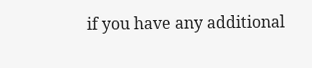if you have any additional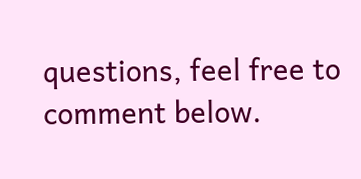questions, feel free to comment below.